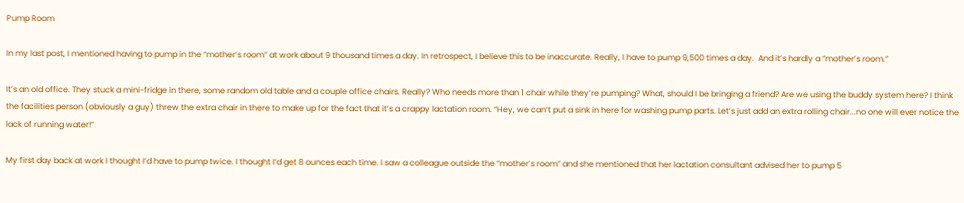Pump Room

In my last post, I mentioned having to pump in the “mother’s room” at work about 9 thousand times a day. In retrospect, I believe this to be inaccurate. Really, I have to pump 9,500 times a day.  And it’s hardly a “mother’s room.”

It’s an old office. They stuck a mini-fridge in there, some random old table and a couple office chairs. Really? Who needs more than 1 chair while they’re pumping? What, should I be bringing a friend? Are we using the buddy system here? I think the facilities person (obviously a guy) threw the extra chair in there to make up for the fact that it’s a crappy lactation room. “Hey, we can’t put a sink in here for washing pump parts. Let’s just add an extra rolling chair...no one will ever notice the lack of running water!”

My first day back at work I thought I’d have to pump twice. I thought I’d get 8 ounces each time. I saw a colleague outside the “mother’s room” and she mentioned that her lactation consultant advised her to pump 5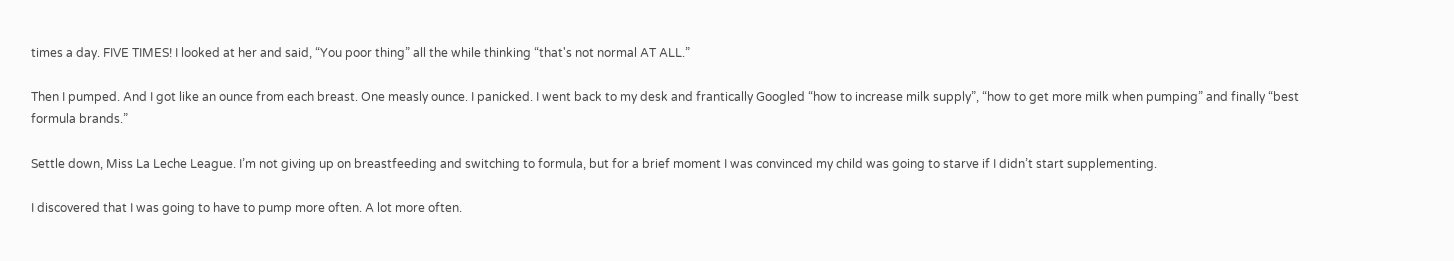times a day. FIVE TIMES! I looked at her and said, “You poor thing” all the while thinking “that's not normal AT ALL.”

Then I pumped. And I got like an ounce from each breast. One measly ounce. I panicked. I went back to my desk and frantically Googled “how to increase milk supply”, “how to get more milk when pumping” and finally “best formula brands.”

Settle down, Miss La Leche League. I’m not giving up on breastfeeding and switching to formula, but for a brief moment I was convinced my child was going to starve if I didn’t start supplementing.

I discovered that I was going to have to pump more often. A lot more often.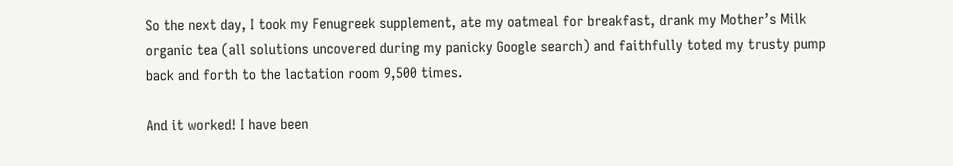So the next day, I took my Fenugreek supplement, ate my oatmeal for breakfast, drank my Mother’s Milk organic tea (all solutions uncovered during my panicky Google search) and faithfully toted my trusty pump back and forth to the lactation room 9,500 times.

And it worked! I have been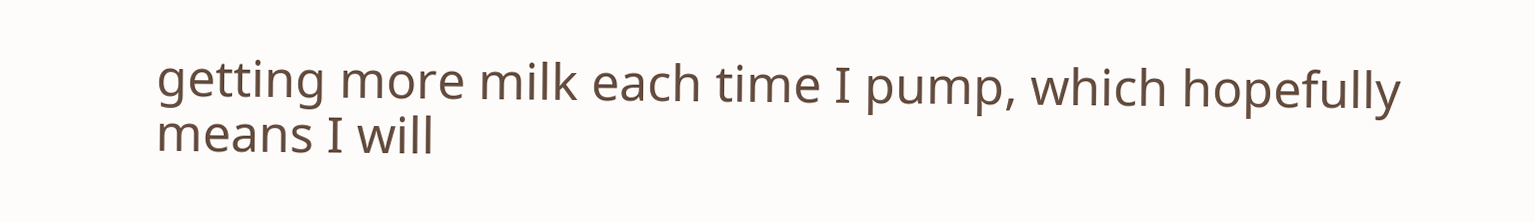getting more milk each time I pump, which hopefully means I will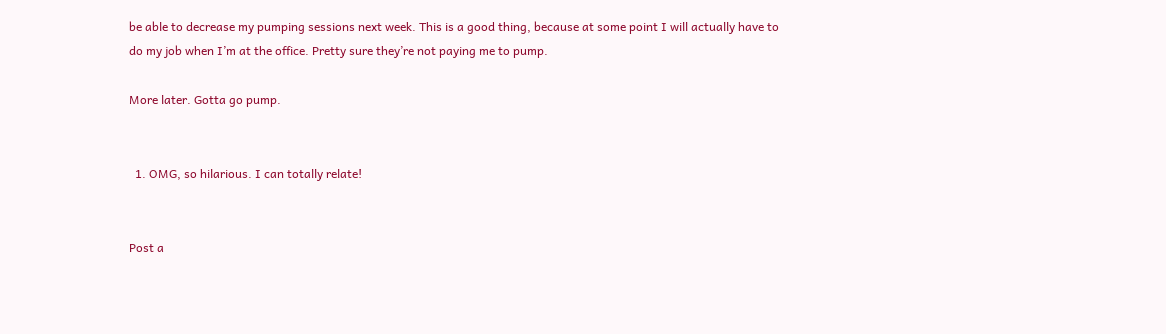be able to decrease my pumping sessions next week. This is a good thing, because at some point I will actually have to do my job when I’m at the office. Pretty sure they’re not paying me to pump.

More later. Gotta go pump.


  1. OMG, so hilarious. I can totally relate!


Post a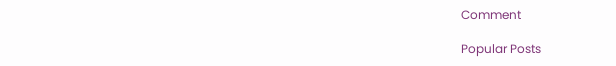Comment

Popular Posts